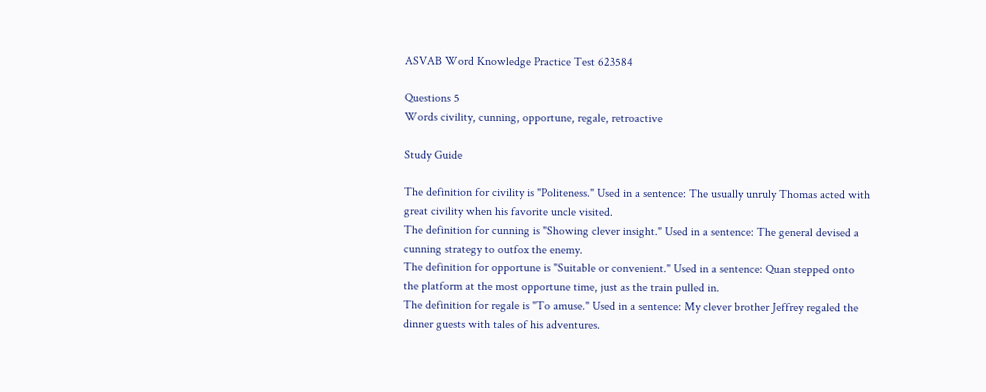ASVAB Word Knowledge Practice Test 623584

Questions 5
Words civility, cunning, opportune, regale, retroactive

Study Guide

The definition for civility is "Politeness." Used in a sentence: The usually unruly Thomas acted with great civility when his favorite uncle visited.
The definition for cunning is "Showing clever insight." Used in a sentence: The general devised a cunning strategy to outfox the enemy.
The definition for opportune is "Suitable or convenient." Used in a sentence: Quan stepped onto the platform at the most opportune time, just as the train pulled in.
The definition for regale is "To amuse." Used in a sentence: My clever brother Jeffrey regaled the dinner guests with tales of his adventures.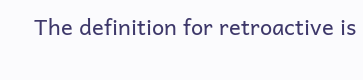The definition for retroactive is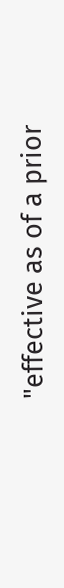"effective as of a prior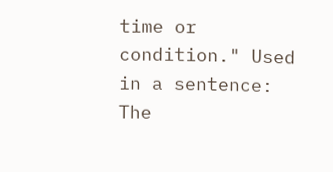time or condition." Used in a sentence: The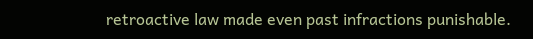retroactive law made even past infractions punishable.